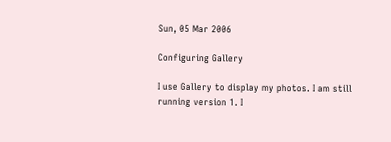Sun, 05 Mar 2006

Configuring Gallery

I use Gallery to display my photos. I am still running version 1. I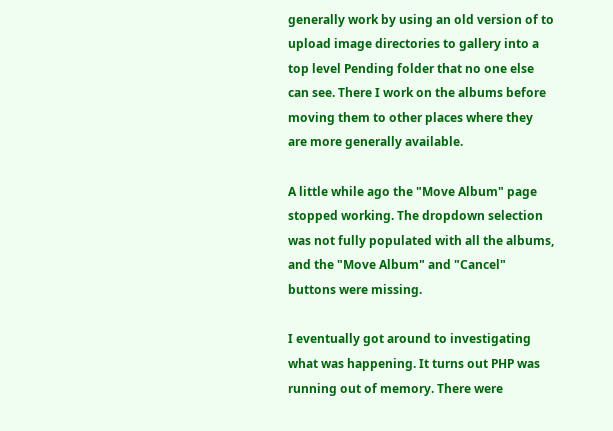generally work by using an old version of to upload image directories to gallery into a top level Pending folder that no one else can see. There I work on the albums before moving them to other places where they are more generally available.

A little while ago the "Move Album" page stopped working. The dropdown selection was not fully populated with all the albums, and the "Move Album" and "Cancel" buttons were missing.

I eventually got around to investigating what was happening. It turns out PHP was running out of memory. There were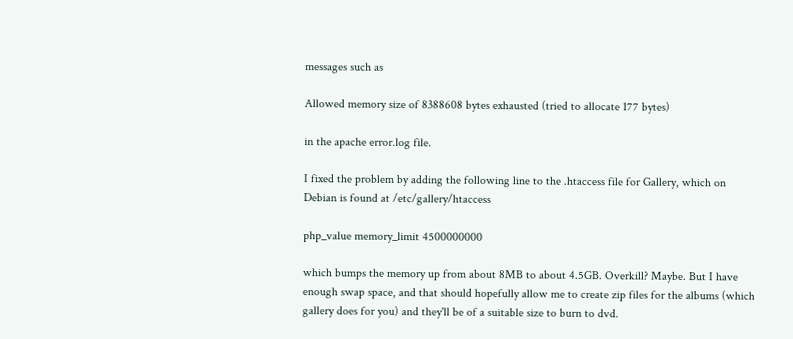messages such as

Allowed memory size of 8388608 bytes exhausted (tried to allocate 177 bytes)

in the apache error.log file.

I fixed the problem by adding the following line to the .htaccess file for Gallery, which on Debian is found at /etc/gallery/htaccess

php_value memory_limit 4500000000

which bumps the memory up from about 8MB to about 4.5GB. Overkill? Maybe. But I have enough swap space, and that should hopefully allow me to create zip files for the albums (which gallery does for you) and they'll be of a suitable size to burn to dvd.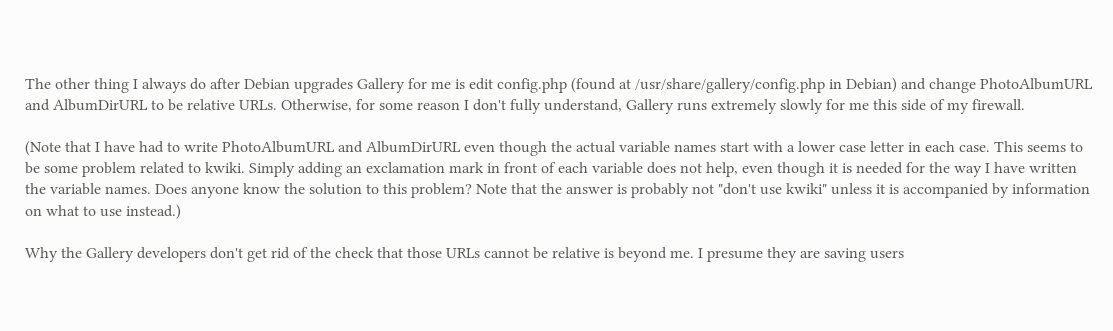The other thing I always do after Debian upgrades Gallery for me is edit config.php (found at /usr/share/gallery/config.php in Debian) and change PhotoAlbumURL and AlbumDirURL to be relative URLs. Otherwise, for some reason I don't fully understand, Gallery runs extremely slowly for me this side of my firewall.

(Note that I have had to write PhotoAlbumURL and AlbumDirURL even though the actual variable names start with a lower case letter in each case. This seems to be some problem related to kwiki. Simply adding an exclamation mark in front of each variable does not help, even though it is needed for the way I have written the variable names. Does anyone know the solution to this problem? Note that the answer is probably not "don't use kwiki" unless it is accompanied by information on what to use instead.)

Why the Gallery developers don't get rid of the check that those URLs cannot be relative is beyond me. I presume they are saving users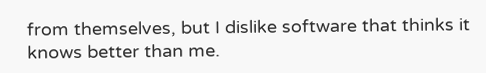from themselves, but I dislike software that thinks it knows better than me.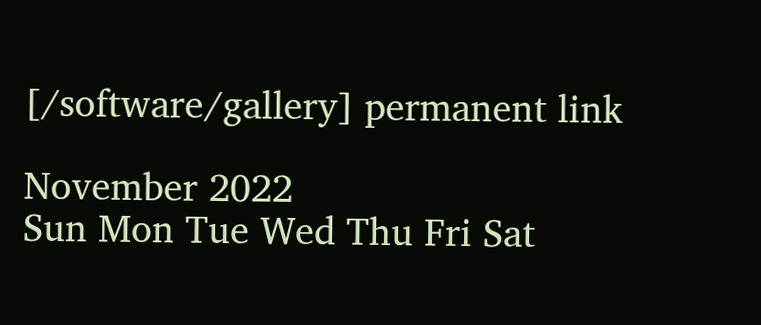[/software/gallery] permanent link

November 2022
Sun Mon Tue Wed Thu Fri Sat